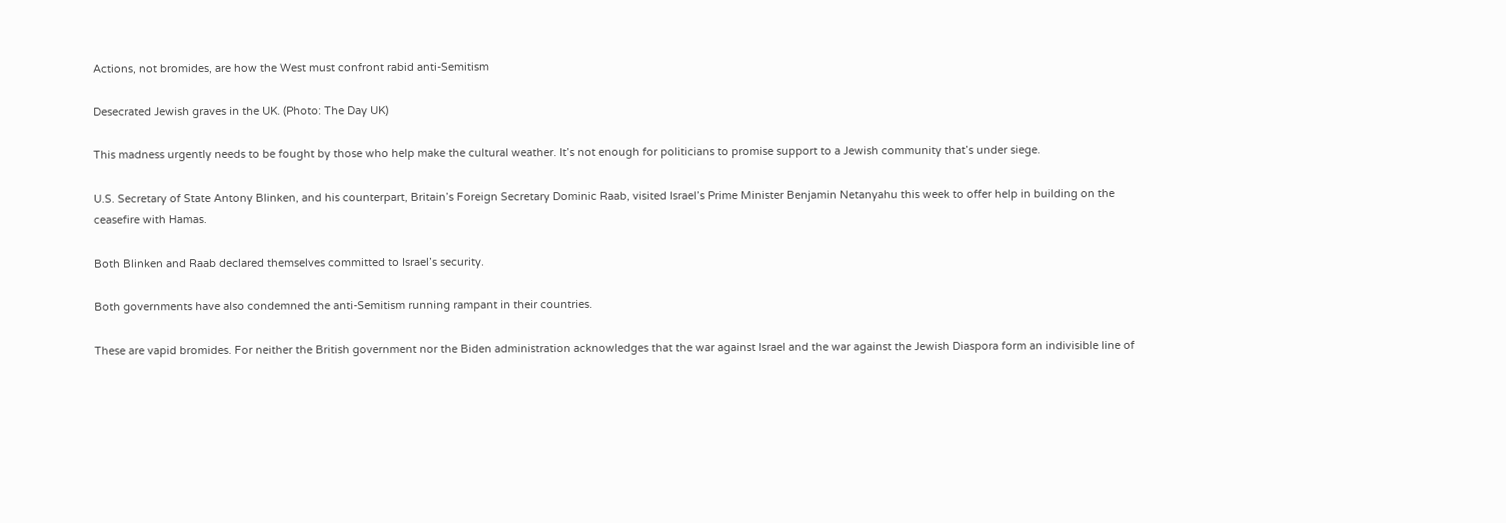Actions, not bromides, are how the West must confront rabid anti-Semitism

Desecrated Jewish graves in the UK. (Photo: The Day UK)

This madness urgently needs to be fought by those who help make the cultural weather. It’s not enough for politicians to promise support to a Jewish community that’s under siege.

U.S. Secretary of State Antony Blinken, and his counterpart, Britain’s Foreign Secretary Dominic Raab, visited Israel’s Prime Minister Benjamin Netanyahu this week to offer help in building on the ceasefire with Hamas.

Both Blinken and Raab declared themselves committed to Israel’s security.

Both governments have also condemned the anti-Semitism running rampant in their countries.

These are vapid bromides. For neither the British government nor the Biden administration acknowledges that the war against Israel and the war against the Jewish Diaspora form an indivisible line of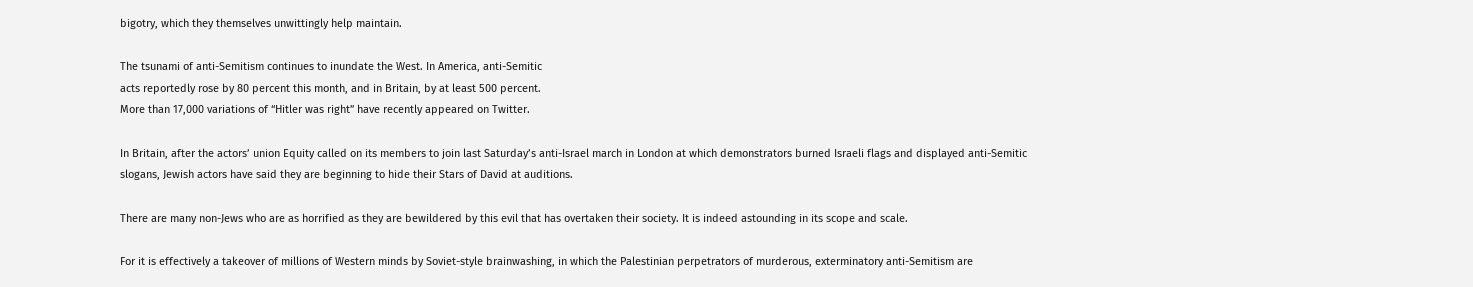bigotry, which they themselves unwittingly help maintain.

The tsunami of anti-Semitism continues to inundate the West. In America, anti-Semitic
acts reportedly rose by 80 percent this month, and in Britain, by at least 500 percent.
More than 17,000 variations of “Hitler was right” have recently appeared on Twitter.

In Britain, after the actors’ union Equity called on its members to join last Saturday’s anti-Israel march in London at which demonstrators burned Israeli flags and displayed anti-Semitic slogans, Jewish actors have said they are beginning to hide their Stars of David at auditions.

There are many non-Jews who are as horrified as they are bewildered by this evil that has overtaken their society. It is indeed astounding in its scope and scale.

For it is effectively a takeover of millions of Western minds by Soviet-style brainwashing, in which the Palestinian perpetrators of murderous, exterminatory anti-Semitism are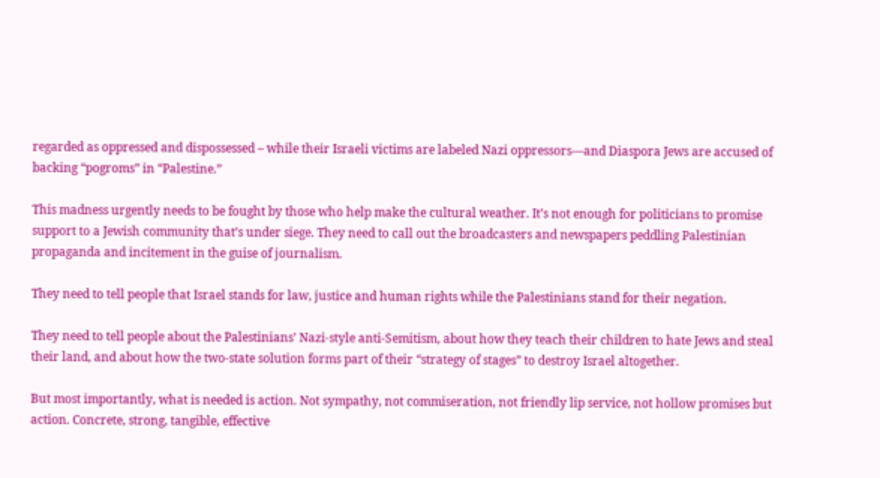regarded as oppressed and dispossessed – while their Israeli victims are labeled Nazi oppressors—and Diaspora Jews are accused of backing “pogroms” in “Palestine.”

This madness urgently needs to be fought by those who help make the cultural weather. It’s not enough for politicians to promise support to a Jewish community that’s under siege. They need to call out the broadcasters and newspapers peddling Palestinian propaganda and incitement in the guise of journalism.

They need to tell people that Israel stands for law, justice and human rights while the Palestinians stand for their negation.

They need to tell people about the Palestinians’ Nazi-style anti-Semitism, about how they teach their children to hate Jews and steal their land, and about how the two-state solution forms part of their “strategy of stages” to destroy Israel altogether.

But most importantly, what is needed is action. Not sympathy, not commiseration, not friendly lip service, not hollow promises but action. Concrete, strong, tangible, effective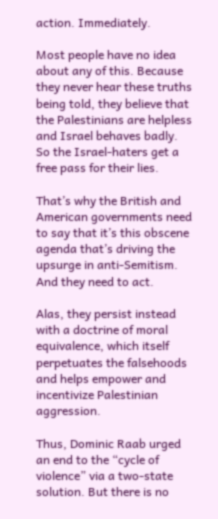action. Immediately.

Most people have no idea about any of this. Because they never hear these truths being told, they believe that the Palestinians are helpless and Israel behaves badly. So the Israel-haters get a free pass for their lies.

That’s why the British and American governments need to say that it’s this obscene agenda that’s driving the upsurge in anti-Semitism. And they need to act.

Alas, they persist instead with a doctrine of moral equivalence, which itself perpetuates the falsehoods and helps empower and incentivize Palestinian aggression.

Thus, Dominic Raab urged an end to the “cycle of violence” via a two-state solution. But there is no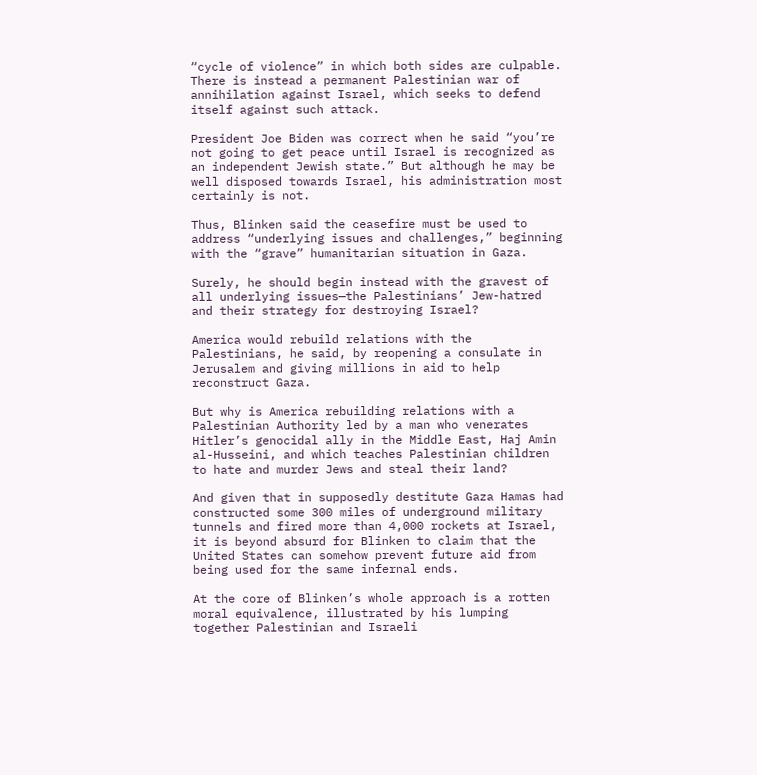“cycle of violence” in which both sides are culpable. There is instead a permanent Palestinian war of annihilation against Israel, which seeks to defend itself against such attack.

President Joe Biden was correct when he said “you’re not going to get peace until Israel is recognized as an independent Jewish state.” But although he may be well disposed towards Israel, his administration most certainly is not.

Thus, Blinken said the ceasefire must be used to address “underlying issues and challenges,” beginning with the “grave” humanitarian situation in Gaza.

Surely, he should begin instead with the gravest of all underlying issues—the Palestinians’ Jew-hatred and their strategy for destroying Israel?

America would rebuild relations with the Palestinians, he said, by reopening a consulate in Jerusalem and giving millions in aid to help reconstruct Gaza.

But why is America rebuilding relations with a Palestinian Authority led by a man who venerates Hitler’s genocidal ally in the Middle East, Haj Amin al-Husseini, and which teaches Palestinian children to hate and murder Jews and steal their land?

And given that in supposedly destitute Gaza Hamas had constructed some 300 miles of underground military tunnels and fired more than 4,000 rockets at Israel, it is beyond absurd for Blinken to claim that the United States can somehow prevent future aid from being used for the same infernal ends.

At the core of Blinken’s whole approach is a rotten moral equivalence, illustrated by his lumping together Palestinian and Israeli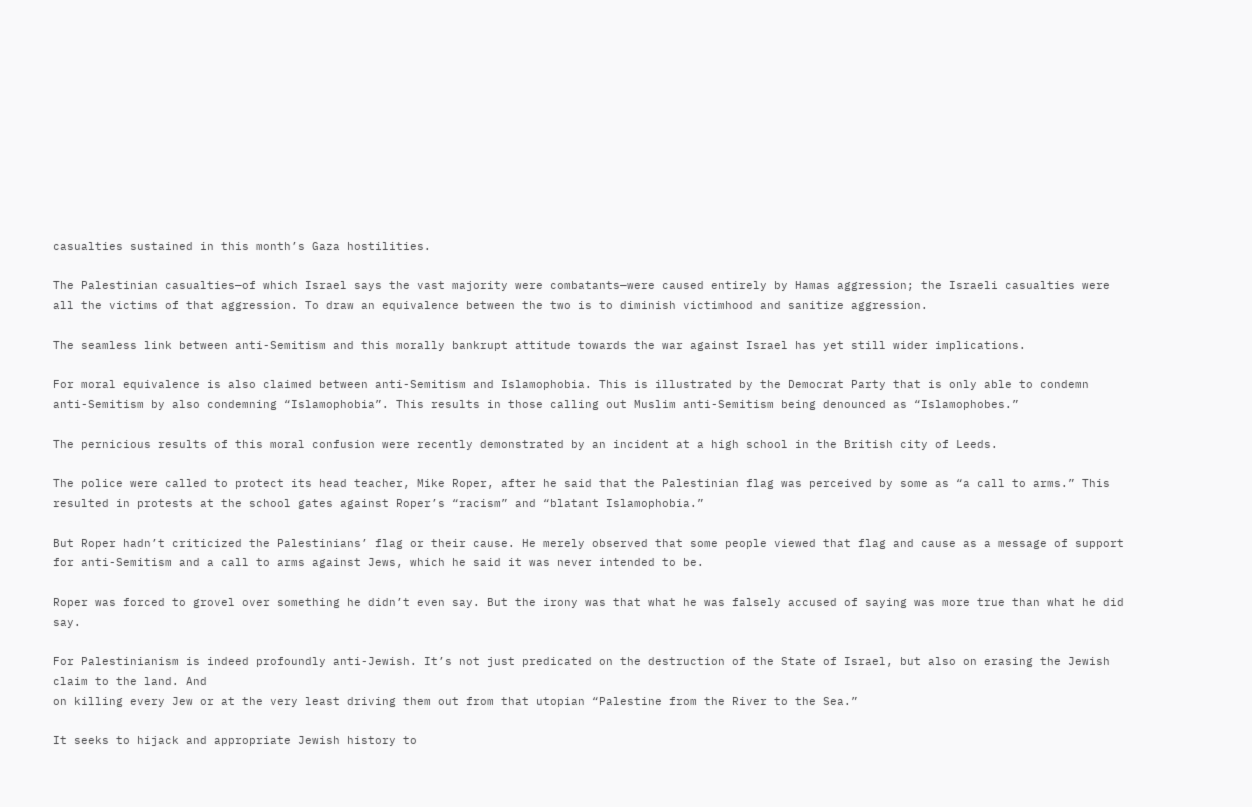casualties sustained in this month’s Gaza hostilities.

The Palestinian casualties—of which Israel says the vast majority were combatants—were caused entirely by Hamas aggression; the Israeli casualties were all the victims of that aggression. To draw an equivalence between the two is to diminish victimhood and sanitize aggression.

The seamless link between anti-Semitism and this morally bankrupt attitude towards the war against Israel has yet still wider implications.

For moral equivalence is also claimed between anti-Semitism and Islamophobia. This is illustrated by the Democrat Party that is only able to condemn anti-Semitism by also condemning “Islamophobia”. This results in those calling out Muslim anti-Semitism being denounced as “Islamophobes.”

The pernicious results of this moral confusion were recently demonstrated by an incident at a high school in the British city of Leeds.

The police were called to protect its head teacher, Mike Roper, after he said that the Palestinian flag was perceived by some as “a call to arms.” This resulted in protests at the school gates against Roper’s “racism” and “blatant Islamophobia.”

But Roper hadn’t criticized the Palestinians’ flag or their cause. He merely observed that some people viewed that flag and cause as a message of support for anti-Semitism and a call to arms against Jews, which he said it was never intended to be.

Roper was forced to grovel over something he didn’t even say. But the irony was that what he was falsely accused of saying was more true than what he did say.

For Palestinianism is indeed profoundly anti-Jewish. It’s not just predicated on the destruction of the State of Israel, but also on erasing the Jewish claim to the land. And
on killing every Jew or at the very least driving them out from that utopian “Palestine from the River to the Sea.”

It seeks to hijack and appropriate Jewish history to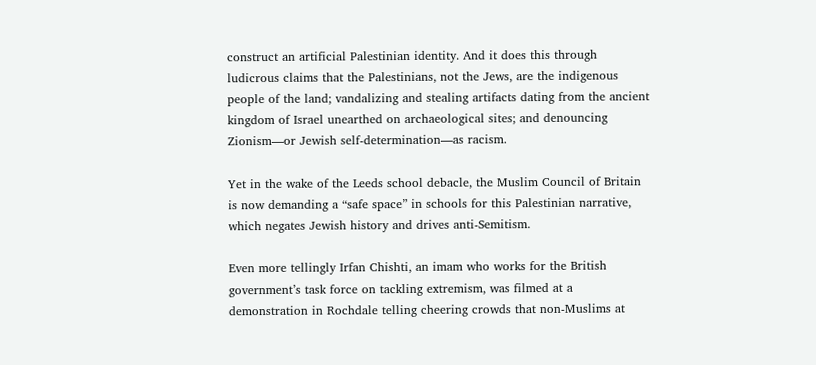construct an artificial Palestinian identity. And it does this through ludicrous claims that the Palestinians, not the Jews, are the indigenous people of the land; vandalizing and stealing artifacts dating from the ancient kingdom of Israel unearthed on archaeological sites; and denouncing Zionism—or Jewish self-determination—as racism.

Yet in the wake of the Leeds school debacle, the Muslim Council of Britain is now demanding a “safe space” in schools for this Palestinian narrative, which negates Jewish history and drives anti-Semitism.

Even more tellingly Irfan Chishti, an imam who works for the British government’s task force on tackling extremism, was filmed at a demonstration in Rochdale telling cheering crowds that non-Muslims at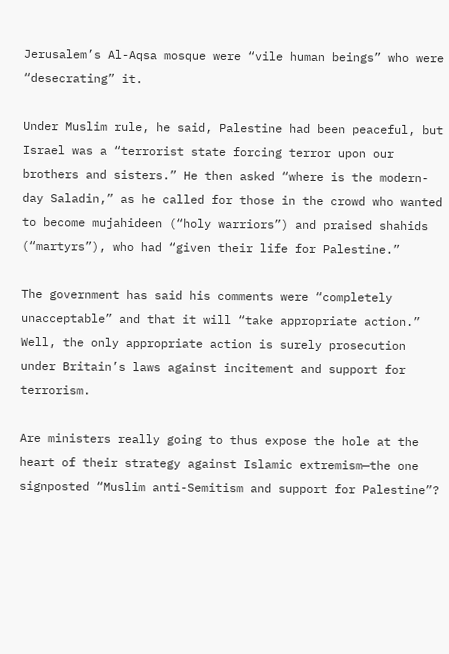Jerusalem’s Al-Aqsa mosque were “vile human beings” who were “desecrating” it.

Under Muslim rule, he said, Palestine had been peaceful, but Israel was a “terrorist state forcing terror upon our brothers and sisters.” He then asked “where is the modern-day Saladin,” as he called for those in the crowd who wanted to become mujahideen (“holy warriors”) and praised shahids (“martyrs”), who had “given their life for Palestine.”

The government has said his comments were “completely unacceptable” and that it will “take appropriate action.” Well, the only appropriate action is surely prosecution under Britain’s laws against incitement and support for terrorism.

Are ministers really going to thus expose the hole at the heart of their strategy against Islamic extremism—the one signposted “Muslim anti-Semitism and support for Palestine”?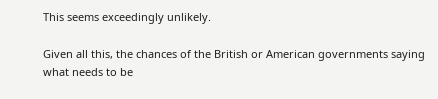This seems exceedingly unlikely.

Given all this, the chances of the British or American governments saying what needs to be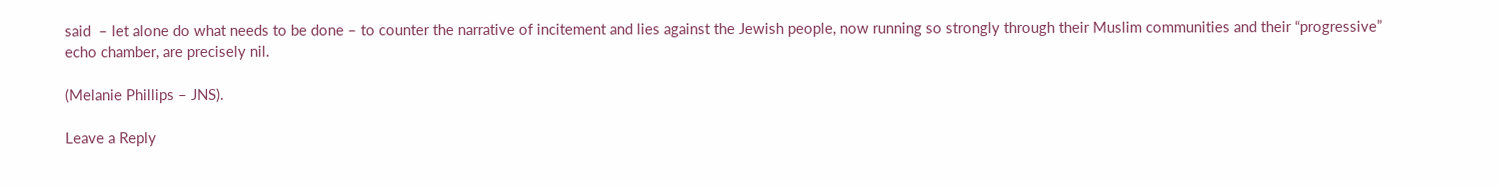said  – let alone do what needs to be done – to counter the narrative of incitement and lies against the Jewish people, now running so strongly through their Muslim communities and their “progressive” echo chamber, are precisely nil.

(Melanie Phillips – JNS).

Leave a Reply